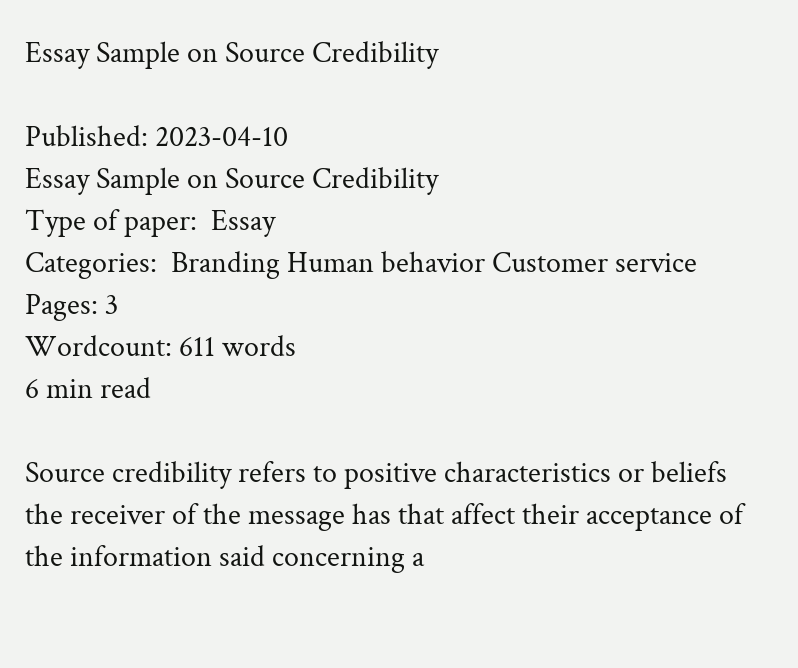Essay Sample on Source Credibility

Published: 2023-04-10
Essay Sample on Source Credibility
Type of paper:  Essay
Categories:  Branding Human behavior Customer service
Pages: 3
Wordcount: 611 words
6 min read

Source credibility refers to positive characteristics or beliefs the receiver of the message has that affect their acceptance of the information said concerning a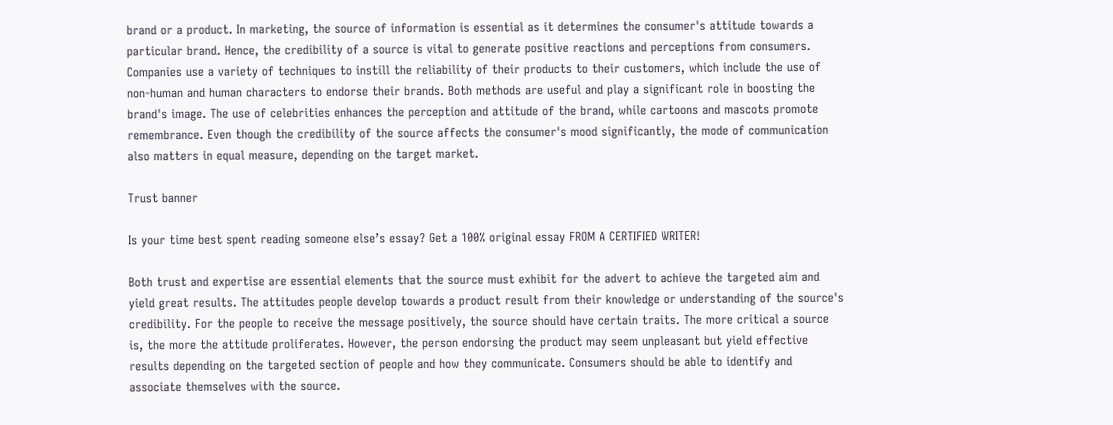brand or a product. In marketing, the source of information is essential as it determines the consumer's attitude towards a particular brand. Hence, the credibility of a source is vital to generate positive reactions and perceptions from consumers. Companies use a variety of techniques to instill the reliability of their products to their customers, which include the use of non-human and human characters to endorse their brands. Both methods are useful and play a significant role in boosting the brand's image. The use of celebrities enhances the perception and attitude of the brand, while cartoons and mascots promote remembrance. Even though the credibility of the source affects the consumer's mood significantly, the mode of communication also matters in equal measure, depending on the target market.

Trust banner

Is your time best spent reading someone else’s essay? Get a 100% original essay FROM A CERTIFIED WRITER!

Both trust and expertise are essential elements that the source must exhibit for the advert to achieve the targeted aim and yield great results. The attitudes people develop towards a product result from their knowledge or understanding of the source's credibility. For the people to receive the message positively, the source should have certain traits. The more critical a source is, the more the attitude proliferates. However, the person endorsing the product may seem unpleasant but yield effective results depending on the targeted section of people and how they communicate. Consumers should be able to identify and associate themselves with the source.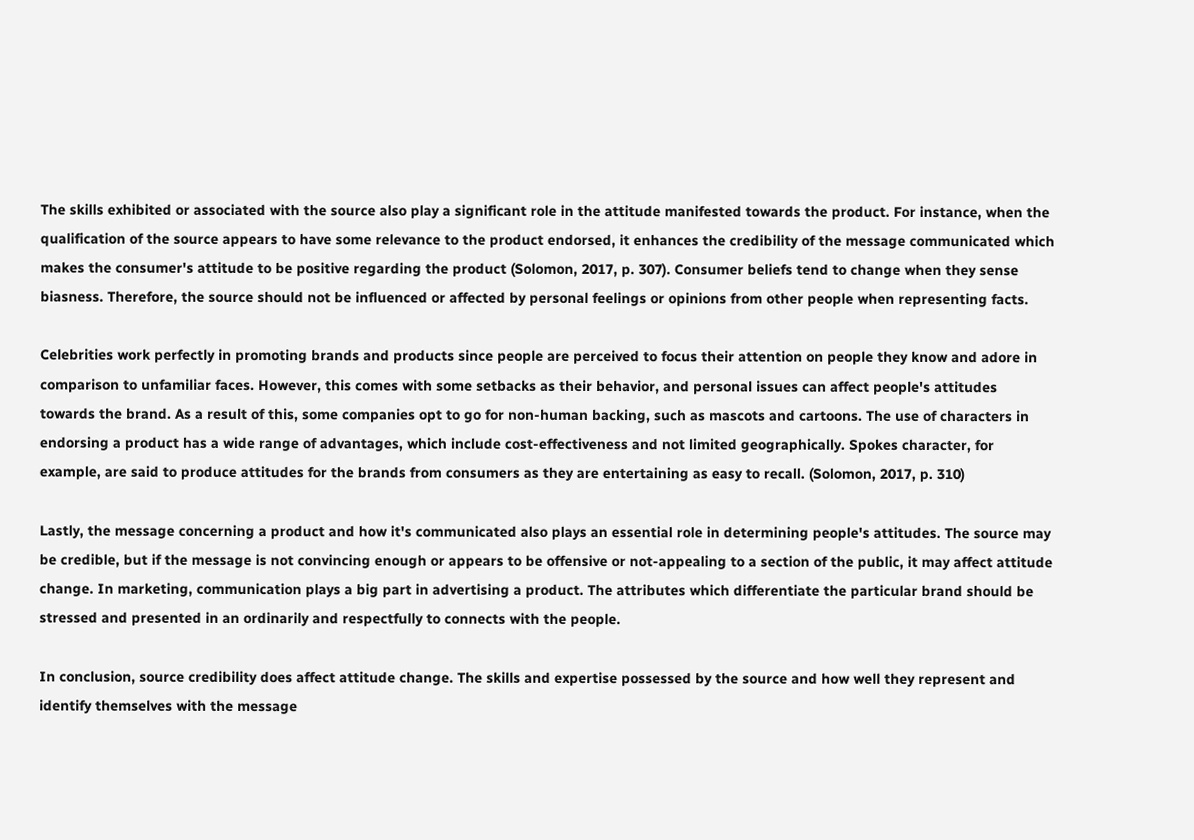The skills exhibited or associated with the source also play a significant role in the attitude manifested towards the product. For instance, when the qualification of the source appears to have some relevance to the product endorsed, it enhances the credibility of the message communicated which makes the consumer's attitude to be positive regarding the product (Solomon, 2017, p. 307). Consumer beliefs tend to change when they sense biasness. Therefore, the source should not be influenced or affected by personal feelings or opinions from other people when representing facts.

Celebrities work perfectly in promoting brands and products since people are perceived to focus their attention on people they know and adore in comparison to unfamiliar faces. However, this comes with some setbacks as their behavior, and personal issues can affect people's attitudes towards the brand. As a result of this, some companies opt to go for non-human backing, such as mascots and cartoons. The use of characters in endorsing a product has a wide range of advantages, which include cost-effectiveness and not limited geographically. Spokes character, for example, are said to produce attitudes for the brands from consumers as they are entertaining as easy to recall. (Solomon, 2017, p. 310)

Lastly, the message concerning a product and how it's communicated also plays an essential role in determining people's attitudes. The source may be credible, but if the message is not convincing enough or appears to be offensive or not-appealing to a section of the public, it may affect attitude change. In marketing, communication plays a big part in advertising a product. The attributes which differentiate the particular brand should be stressed and presented in an ordinarily and respectfully to connects with the people.

In conclusion, source credibility does affect attitude change. The skills and expertise possessed by the source and how well they represent and identify themselves with the message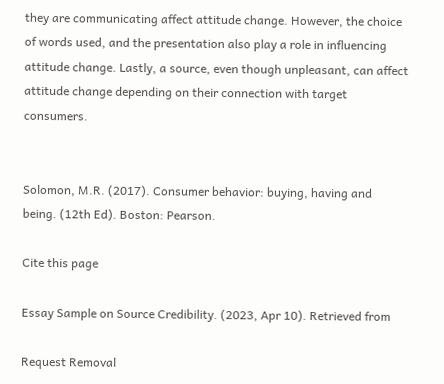they are communicating affect attitude change. However, the choice of words used, and the presentation also play a role in influencing attitude change. Lastly, a source, even though unpleasant, can affect attitude change depending on their connection with target consumers.


Solomon, M.R. (2017). Consumer behavior: buying, having and being. (12th Ed). Boston: Pearson.

Cite this page

Essay Sample on Source Credibility. (2023, Apr 10). Retrieved from

Request Removal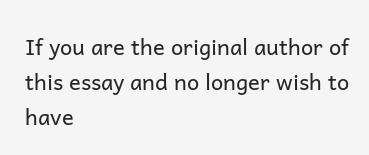If you are the original author of this essay and no longer wish to have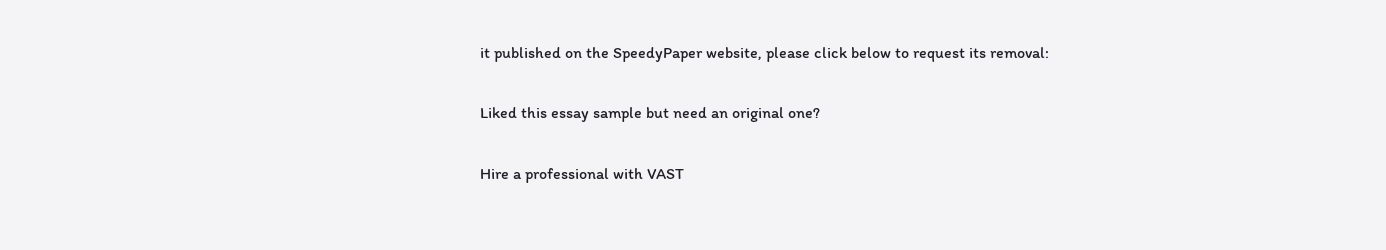it published on the SpeedyPaper website, please click below to request its removal:

Liked this essay sample but need an original one?

Hire a professional with VAST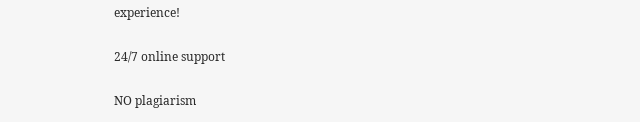experience!

24/7 online support

NO plagiarism